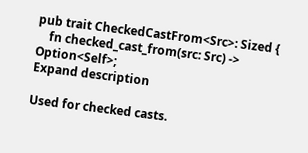pub trait CheckedCastFrom<Src>: Sized {
    fn checked_cast_from(src: Src) -> Option<Self>;
Expand description

Used for checked casts.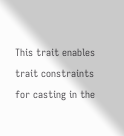This trait enables trait constraints for casting in the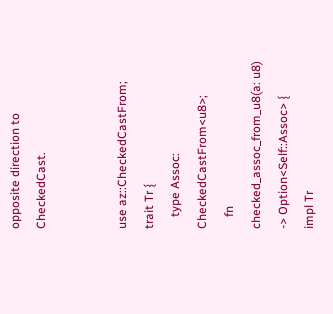opposite direction to CheckedCast.


use az::CheckedCastFrom;
trait Tr {
    type Assoc: CheckedCastFrom<u8>;
    fn checked_assoc_from_u8(a: u8) -> Option<Self::Assoc> {
impl Tr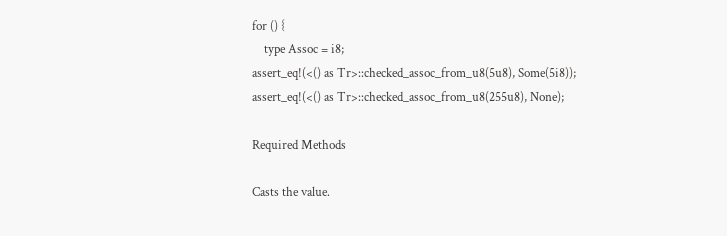for () {
    type Assoc = i8;
assert_eq!(<() as Tr>::checked_assoc_from_u8(5u8), Some(5i8));
assert_eq!(<() as Tr>::checked_assoc_from_u8(255u8), None);

Required Methods

Casts the value.